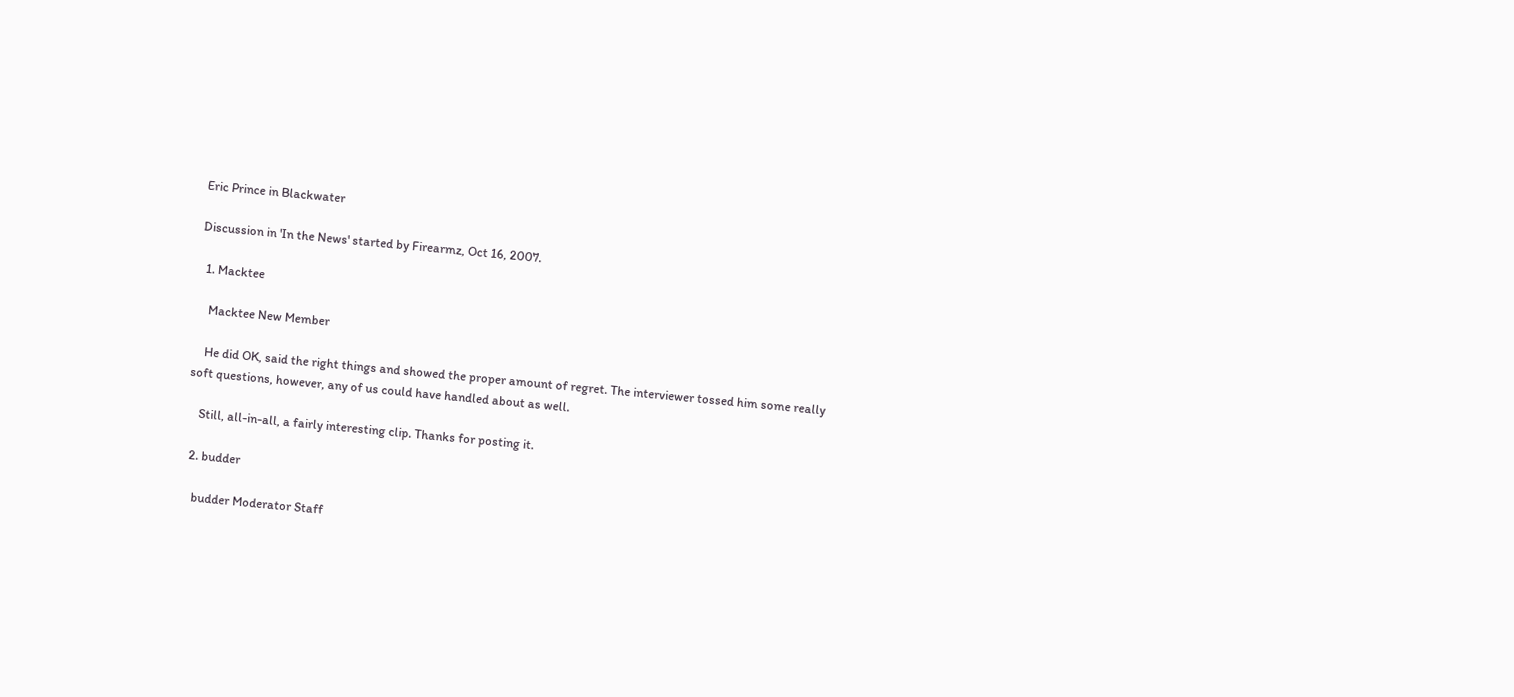Eric Prince in Blackwater

Discussion in 'In the News' started by Firearmz, Oct 16, 2007.

  1. Macktee

    Macktee New Member

    He did OK, said the right things and showed the proper amount of regret. The interviewer tossed him some really soft questions, however, any of us could have handled about as well.

    Still, all-in-all, a fairly interesting clip. Thanks for posting it.

  2. budder

    budder Moderator Staff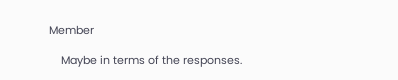Member

    Maybe in terms of the responses.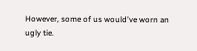However, some of us would've worn an ugly tie.